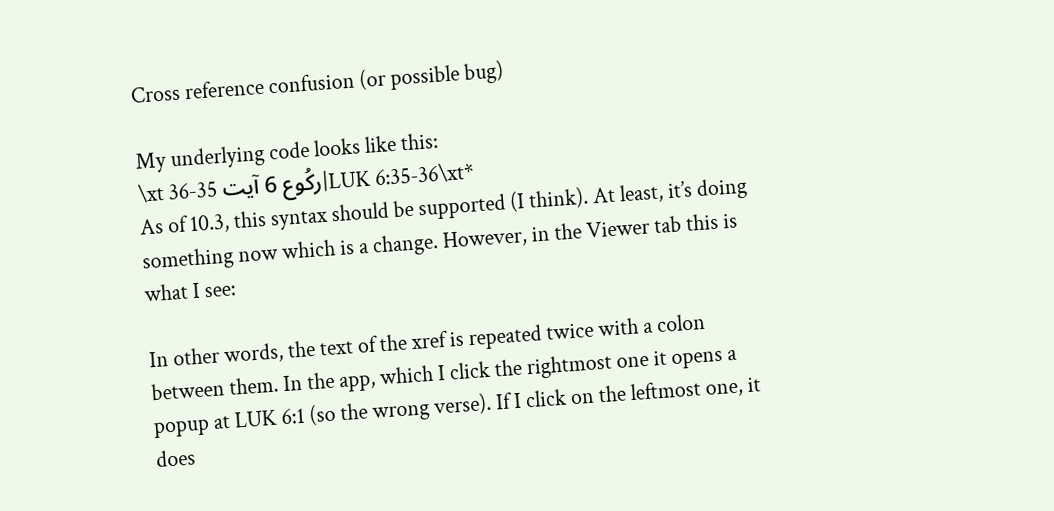Cross reference confusion (or possible bug)

My underlying code looks like this:
\xt رکُوع 6 آیت 35-36|LUK 6:35-36\xt*
As of 10.3, this syntax should be supported (I think). At least, it’s doing something now which is a change. However, in the Viewer tab this is what I see:

In other words, the text of the xref is repeated twice with a colon between them. In the app, which I click the rightmost one it opens a popup at LUK 6:1 (so the wrong verse). If I click on the leftmost one, it does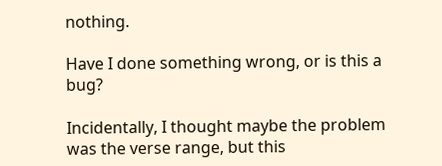nothing.

Have I done something wrong, or is this a bug?

Incidentally, I thought maybe the problem was the verse range, but this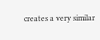creates a very similar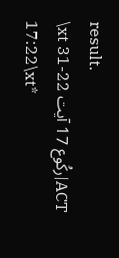result.
\xt رکُوع 17 آیت 22-31|ACT 17:22\xt*